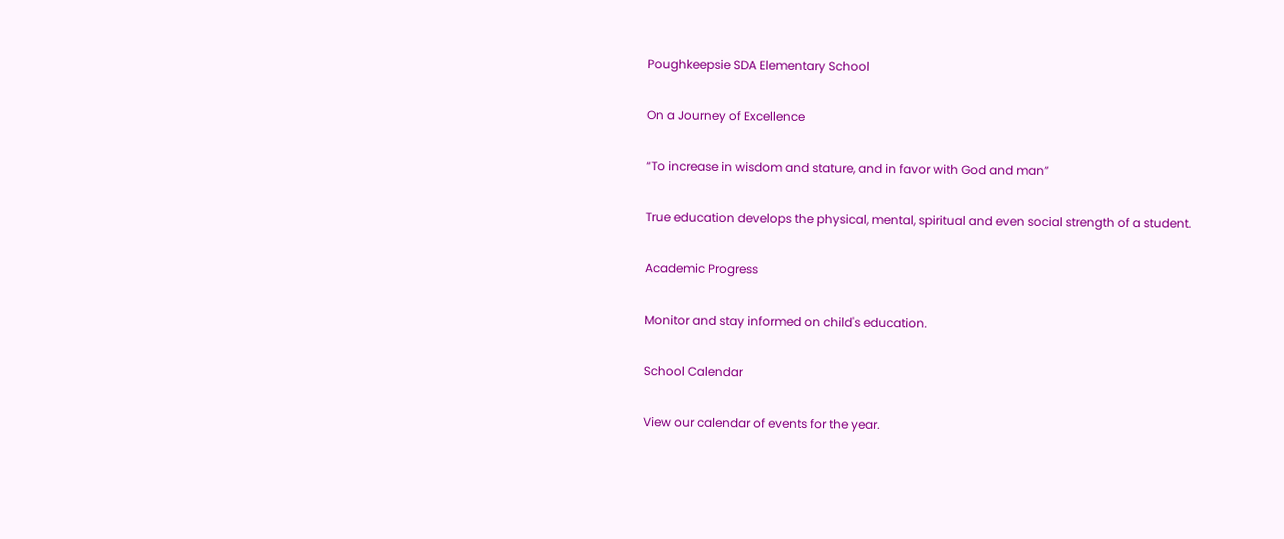Poughkeepsie SDA Elementary School

On a Journey of Excellence

“To increase in wisdom and stature, and in favor with God and man”

True education develops the physical, mental, spiritual and even social strength of a student.

Academic Progress

Monitor and stay informed on child's education.

School Calendar

View our calendar of events for the year.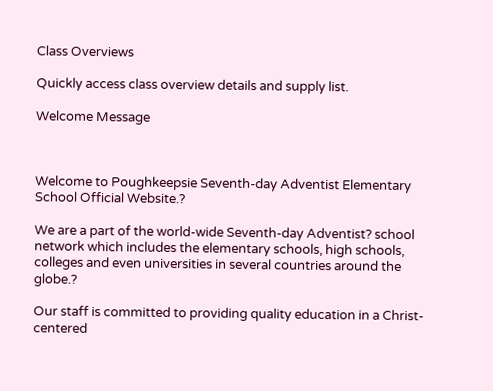Class Overviews

Quickly access class overview details and supply list.

Welcome Message



Welcome to Poughkeepsie Seventh-day Adventist Elementary School Official Website.?

We are a part of the world-wide Seventh-day Adventist? school network which includes the elementary schools, high schools, colleges and even universities in several countries around the globe.?

Our staff is committed to providing quality education in a Christ-centered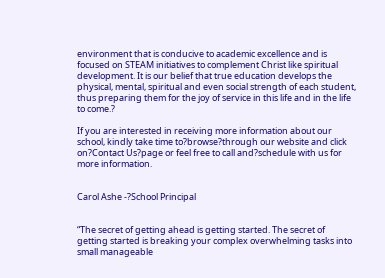environment that is conducive to academic excellence and is focused on STEAM initiatives to complement Christ like spiritual development. It is our belief that true education develops the physical, mental, spiritual and even social strength of each student, thus preparing them for the joy of service in this life and in the life to come.?

If you are interested in receiving more information about our school, kindly take time to?browse?through our website and click on?Contact Us?page or feel free to call and?schedule with us for more information.


Carol Ashe -?School Principal


“The secret of getting ahead is getting started. The secret of getting started is breaking your complex overwhelming tasks into small manageable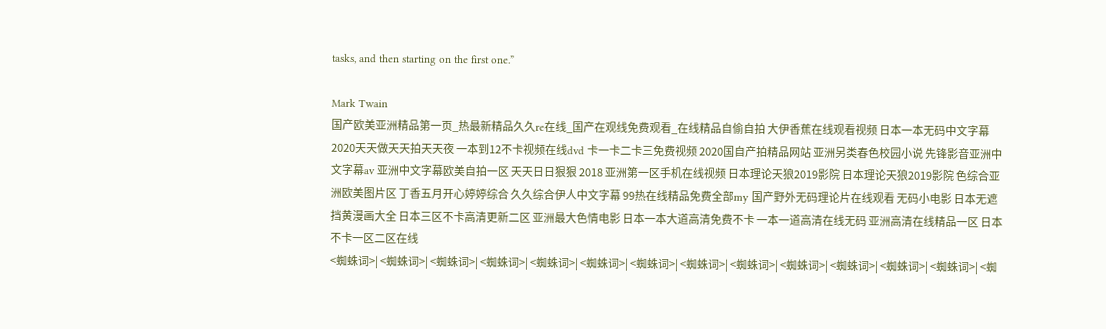tasks, and then starting on the first one.”

Mark Twain
国产欧美亚洲精品第一页_热最新精品久久re在线_国产在观线免费观看_在线精品自偷自拍 大伊香蕉在线观看视频 日本一本无码中文字幕 2020天天做天天拍天天夜 一本到12不卡视频在线dvd 卡一卡二卡三免费视频 2020国自产拍精品网站 亚洲另类春色校园小说 先锋影音亚洲中文字幕av 亚洲中文字幕欧美自拍一区 天天日日狠狠 2018 亚洲第一区手机在线视频 日本理论天狼2019影院 日本理论天狼2019影院 色综合亚洲欧美图片区 丁香五月开心婷婷综合 久久综合伊人中文字幕 99热在线精品免费全部my 国产野外无码理论片在线观看 无码小电影 日本无遮挡黄漫画大全 日本三区不卡高清更新二区 亚洲最大色情电影 日本一本大道高清免费不卡 一本一道高清在线无码 亚洲高清在线精品一区 日本不卡一区二区在线
<蜘蛛词>| <蜘蛛词>| <蜘蛛词>| <蜘蛛词>| <蜘蛛词>| <蜘蛛词>| <蜘蛛词>| <蜘蛛词>| <蜘蛛词>| <蜘蛛词>| <蜘蛛词>| <蜘蛛词>| <蜘蛛词>| <蜘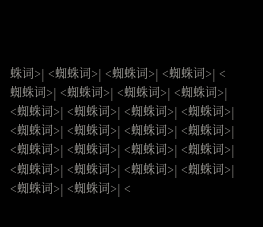蛛词>| <蜘蛛词>| <蜘蛛词>| <蜘蛛词>| <蜘蛛词>| <蜘蛛词>| <蜘蛛词>| <蜘蛛词>| <蜘蛛词>| <蜘蛛词>| <蜘蛛词>| <蜘蛛词>| <蜘蛛词>| <蜘蛛词>| <蜘蛛词>| <蜘蛛词>| <蜘蛛词>| <蜘蛛词>| <蜘蛛词>| <蜘蛛词>| <蜘蛛词>| <蜘蛛词>| <蜘蛛词>| <蜘蛛词>| <蜘蛛词>| <蜘蛛词>| <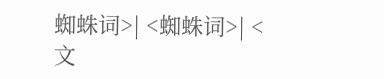蜘蛛词>| <蜘蛛词>| <文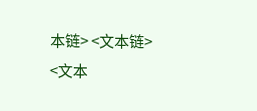本链> <文本链> <文本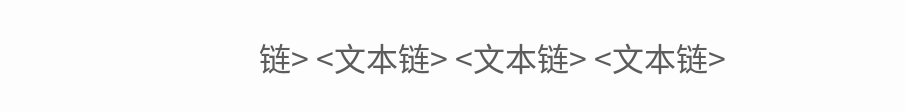链> <文本链> <文本链> <文本链>